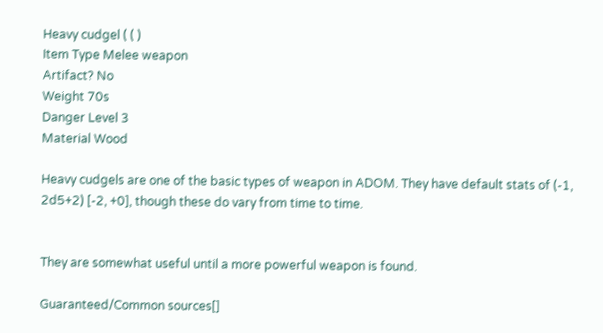Heavy cudgel ( ( )
Item Type Melee weapon
Artifact? No
Weight 70s
Danger Level 3
Material Wood

Heavy cudgels are one of the basic types of weapon in ADOM. They have default stats of (-1, 2d5+2) [-2, +0], though these do vary from time to time.


They are somewhat useful until a more powerful weapon is found.

Guaranteed/Common sources[]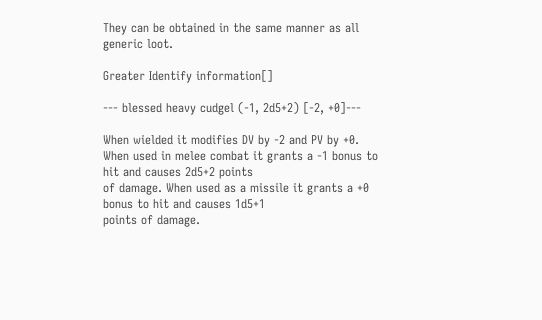They can be obtained in the same manner as all generic loot.

Greater Identify information[]

--- blessed heavy cudgel (-1, 2d5+2) [-2, +0]---

When wielded it modifies DV by -2 and PV by +0.
When used in melee combat it grants a -1 bonus to hit and causes 2d5+2 points
of damage. When used as a missile it grants a +0 bonus to hit and causes 1d5+1
points of damage.